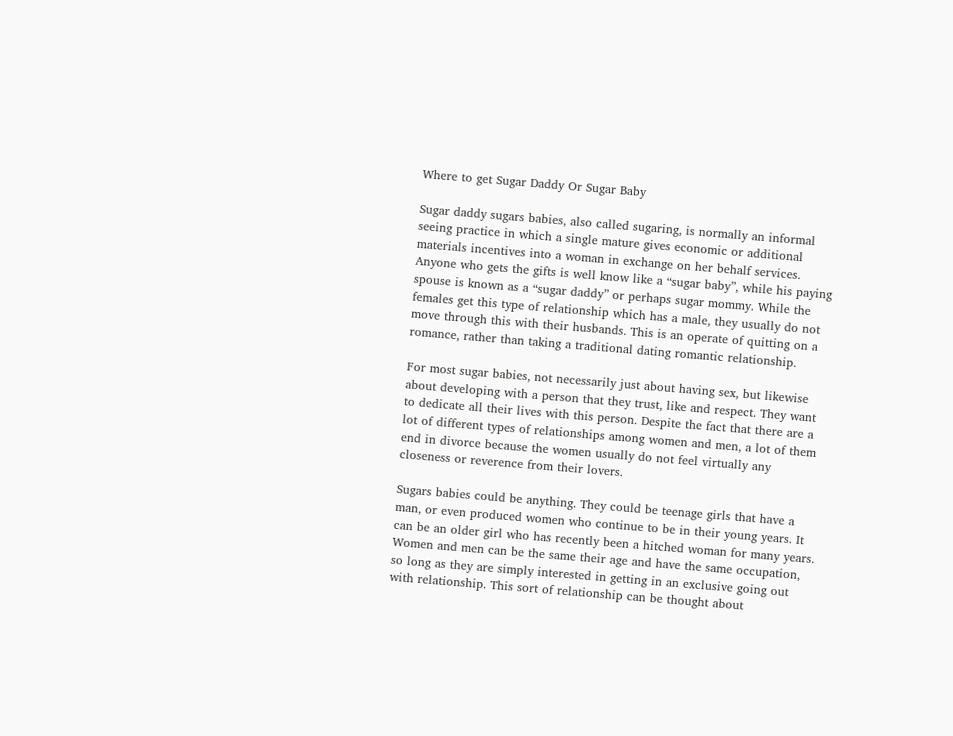Where to get Sugar Daddy Or Sugar Baby

Sugar daddy sugars babies, also called sugaring, is normally an informal seeing practice in which a single mature gives economic or additional materials incentives into a woman in exchange on her behalf services. Anyone who gets the gifts is well know like a “sugar baby”, while his paying spouse is known as a “sugar daddy” or perhaps sugar mommy. While the females get this type of relationship which has a male, they usually do not move through this with their husbands. This is an operate of quitting on a romance, rather than taking a traditional dating romantic relationship.

For most sugar babies, not necessarily just about having sex, but likewise about developing with a person that they trust, like and respect. They want to dedicate all their lives with this person. Despite the fact that there are a lot of different types of relationships among women and men, a lot of them end in divorce because the women usually do not feel virtually any closeness or reverence from their lovers.

Sugars babies could be anything. They could be teenage girls that have a man, or even produced women who continue to be in their young years. It can be an older girl who has recently been a hitched woman for many years. Women and men can be the same their age and have the same occupation, so long as they are simply interested in getting in an exclusive going out with relationship. This sort of relationship can be thought about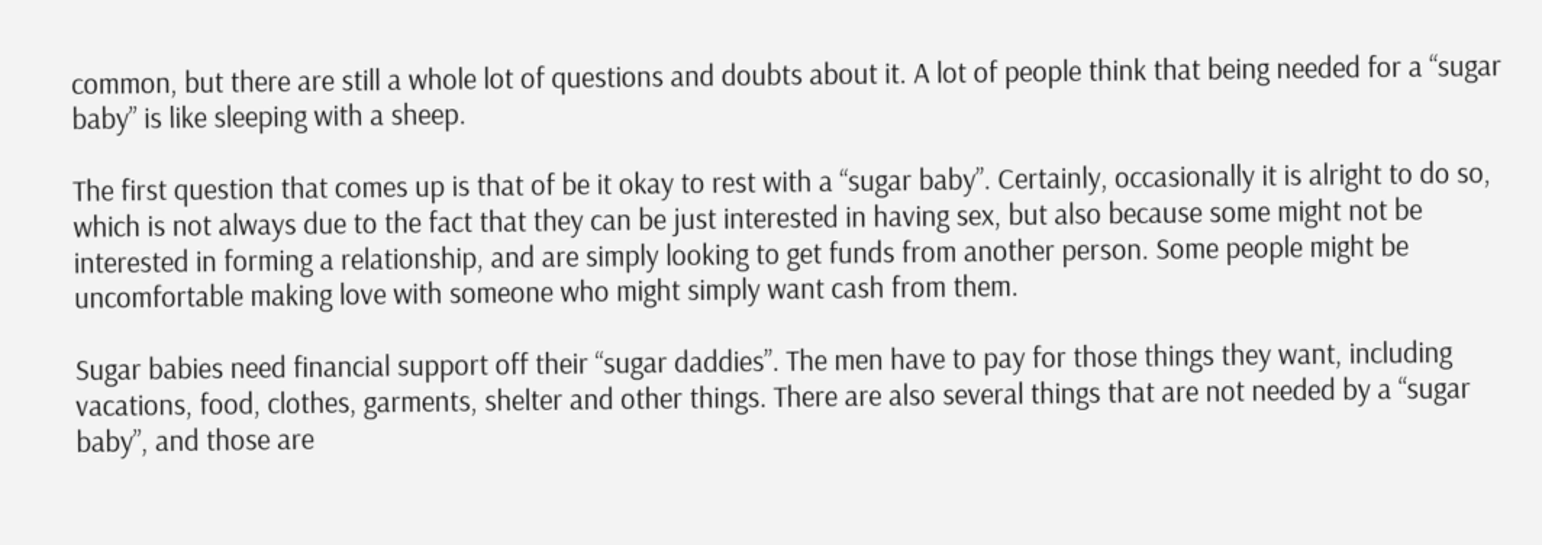common, but there are still a whole lot of questions and doubts about it. A lot of people think that being needed for a “sugar baby” is like sleeping with a sheep.

The first question that comes up is that of be it okay to rest with a “sugar baby”. Certainly, occasionally it is alright to do so, which is not always due to the fact that they can be just interested in having sex, but also because some might not be interested in forming a relationship, and are simply looking to get funds from another person. Some people might be uncomfortable making love with someone who might simply want cash from them.

Sugar babies need financial support off their “sugar daddies”. The men have to pay for those things they want, including vacations, food, clothes, garments, shelter and other things. There are also several things that are not needed by a “sugar baby”, and those are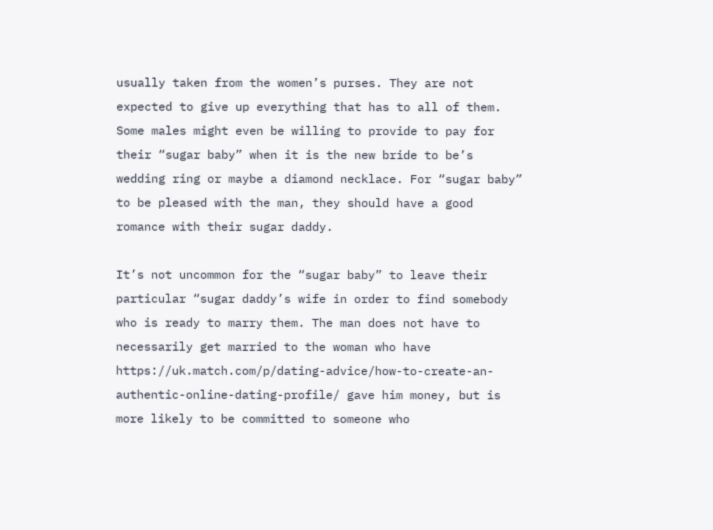usually taken from the women’s purses. They are not expected to give up everything that has to all of them. Some males might even be willing to provide to pay for their “sugar baby” when it is the new bride to be’s wedding ring or maybe a diamond necklace. For “sugar baby” to be pleased with the man, they should have a good romance with their sugar daddy.

It’s not uncommon for the “sugar baby” to leave their particular “sugar daddy’s wife in order to find somebody who is ready to marry them. The man does not have to necessarily get married to the woman who have https://uk.match.com/p/dating-advice/how-to-create-an-authentic-online-dating-profile/ gave him money, but is more likely to be committed to someone who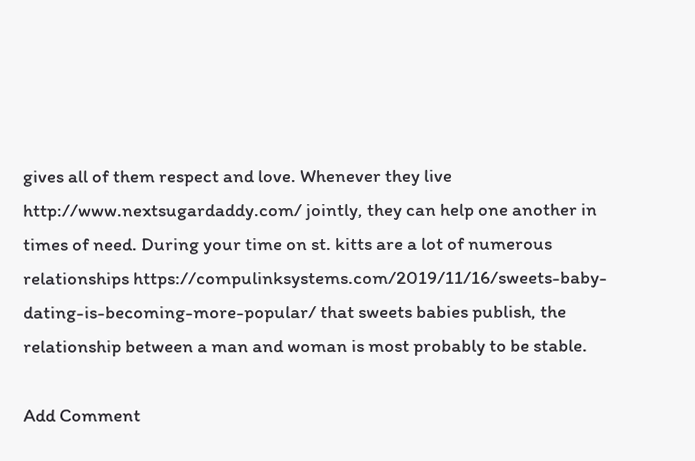gives all of them respect and love. Whenever they live http://www.nextsugardaddy.com/ jointly, they can help one another in times of need. During your time on st. kitts are a lot of numerous relationships https://compulinksystems.com/2019/11/16/sweets-baby-dating-is-becoming-more-popular/ that sweets babies publish, the relationship between a man and woman is most probably to be stable.

Add Comment